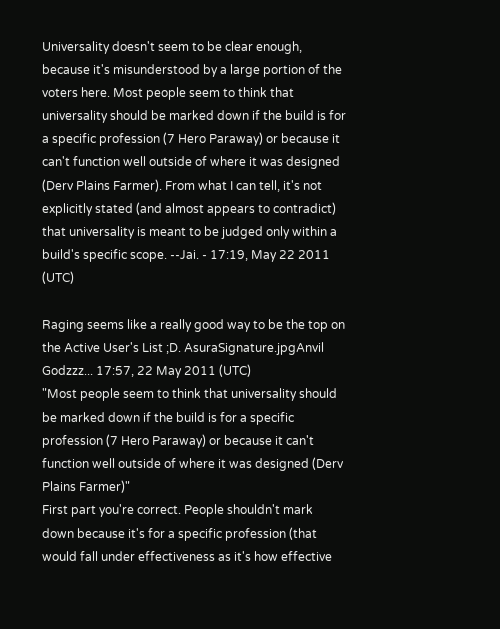Universality doesn't seem to be clear enough, because it's misunderstood by a large portion of the voters here. Most people seem to think that universality should be marked down if the build is for a specific profession (7 Hero Paraway) or because it can't function well outside of where it was designed (Derv Plains Farmer). From what I can tell, it's not explicitly stated (and almost appears to contradict) that universality is meant to be judged only within a build's specific scope. --Jai. - 17:19, May 22 2011 (UTC)

Raging seems like a really good way to be the top on the Active User's List ;D. AsuraSignature.jpgAnvil Godzzz... 17:57, 22 May 2011 (UTC)
"Most people seem to think that universality should be marked down if the build is for a specific profession (7 Hero Paraway) or because it can't function well outside of where it was designed (Derv Plains Farmer)"
First part you're correct. People shouldn't mark down because it's for a specific profession (that would fall under effectiveness as it's how effective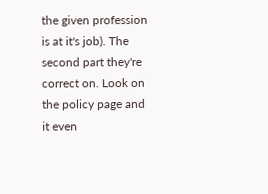the given profession is at it's job). The second part they're correct on. Look on the policy page and it even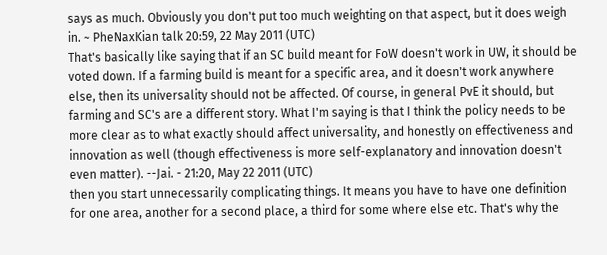says as much. Obviously you don't put too much weighting on that aspect, but it does weigh in. ~ PheNaxKian talk 20:59, 22 May 2011 (UTC)
That's basically like saying that if an SC build meant for FoW doesn't work in UW, it should be voted down. If a farming build is meant for a specific area, and it doesn't work anywhere else, then its universality should not be affected. Of course, in general PvE it should, but farming and SC's are a different story. What I'm saying is that I think the policy needs to be more clear as to what exactly should affect universality, and honestly on effectiveness and innovation as well (though effectiveness is more self-explanatory and innovation doesn't even matter). --Jai. - 21:20, May 22 2011 (UTC)
then you start unnecessarily complicating things. It means you have to have one definition for one area, another for a second place, a third for some where else etc. That's why the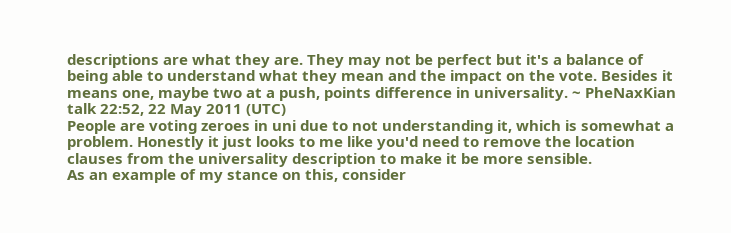descriptions are what they are. They may not be perfect but it's a balance of being able to understand what they mean and the impact on the vote. Besides it means one, maybe two at a push, points difference in universality. ~ PheNaxKian talk 22:52, 22 May 2011 (UTC)
People are voting zeroes in uni due to not understanding it, which is somewhat a problem. Honestly it just looks to me like you'd need to remove the location clauses from the universality description to make it be more sensible.
As an example of my stance on this, consider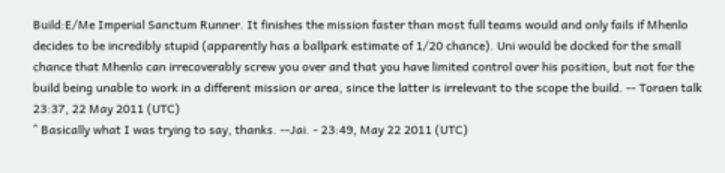Build:E/Me Imperial Sanctum Runner. It finishes the mission faster than most full teams would and only fails if Mhenlo decides to be incredibly stupid (apparently has a ballpark estimate of 1/20 chance). Uni would be docked for the small chance that Mhenlo can irrecoverably screw you over and that you have limited control over his position, but not for the build being unable to work in a different mission or area, since the latter is irrelevant to the scope the build. -- Toraen talk 23:37, 22 May 2011 (UTC)
^ Basically what I was trying to say, thanks. --Jai. - 23:49, May 22 2011 (UTC)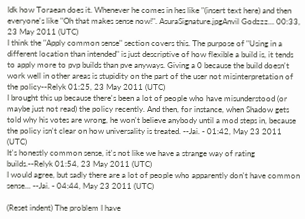Idk how Toraean does it. Whenever he comes in hes like "(insert text here) and then everyone's like "Oh that makes sense now!". AsuraSignature.jpgAnvil Godzzz... 00:33, 23 May 2011 (UTC)
I think the "Apply common sense" section covers this. The purpose of "Using in a different location than intended" is just descriptive of how flexible a build is, it tends to apply more to pvp builds than pve anyways. Giving a 0 because the build doesn't work well in other areas is stupidity on the part of the user not misinterpretation of the policy--Relyk 01:25, 23 May 2011 (UTC)
I brought this up because there's been a lot of people who have misunderstood (or maybe just not read) the policy recently. And then, for instance, when Shadow gets told why his votes are wrong, he won't believe anybody until a mod steps in, because the policy isn't clear on how universality is treated. --Jai. - 01:42, May 23 2011 (UTC)
It's honestly common sense, it's not like we have a strange way of rating builds.--Relyk 01:54, 23 May 2011 (UTC)
I would agree, but sadly there are a lot of people who apparently don't have common sense... --Jai. - 04:44, May 23 2011 (UTC)

(Reset indent) The problem I have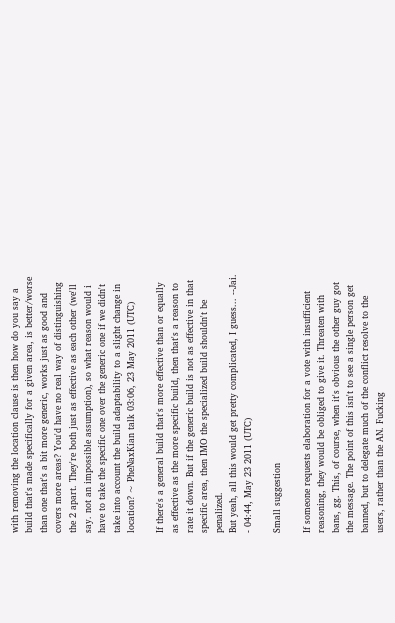with removing the location clause is then how do you say a build that's made specifically for a given area, is better/worse than one that's a bit more generic, works just as good and covers more areas? You'd have no real way of distinguishing the 2 apart. They're both just as effective as each other (we'll say. not an impossible assumption), so what reason would i have to take the specific one over the generic one if we didn't take into account the build adaptability to a slight change in location? ~ PheNaxKian talk 03:06, 23 May 2011 (UTC)

If there's a general build that's more effective than or equally as effective as the more specific build, then that's a reason to rate it down. But if the generic build is not as effective in that specific area, then IMO the specialized build shouldn't be penalized.
But yeah, all this would get pretty complicated, I guess... --Jai. - 04:44, May 23 2011 (UTC)

Small suggestion

If someone requests elaboration for a vote with insufficient reasoning, they would be obliged to give it. Threaten with bans, gg. This, of course, when it's obvious the other guy got the message. The point of this isn't to see a single person get banned, but to delegate much of the conflict resolve to the users, rather than the AN. Fucking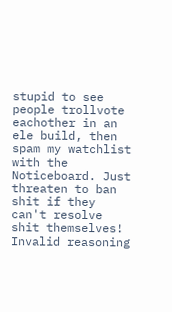stupid to see people trollvote eachother in an ele build, then spam my watchlist with the Noticeboard. Just threaten to ban shit if they can't resolve shit themselves! Invalid reasoning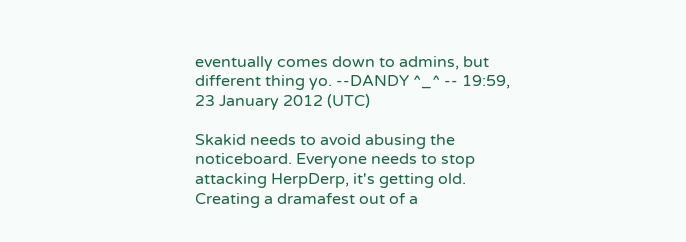eventually comes down to admins, but different thing yo. --DANDY ^_^ -- 19:59, 23 January 2012 (UTC)

Skakid needs to avoid abusing the noticeboard. Everyone needs to stop attacking HerpDerp, it's getting old. Creating a dramafest out of a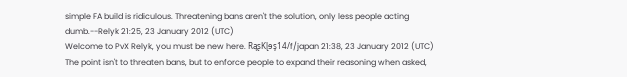simple FA build is ridiculous. Threatening bans aren't the solution, only less people acting dumb.--Relyk 21:25, 23 January 2012 (UTC)
Welcome to PvX Relyk, you must be new here. RąʂKɭɘş14/f/japan 21:38, 23 January 2012 (UTC)
The point isn't to threaten bans, but to enforce people to expand their reasoning when asked,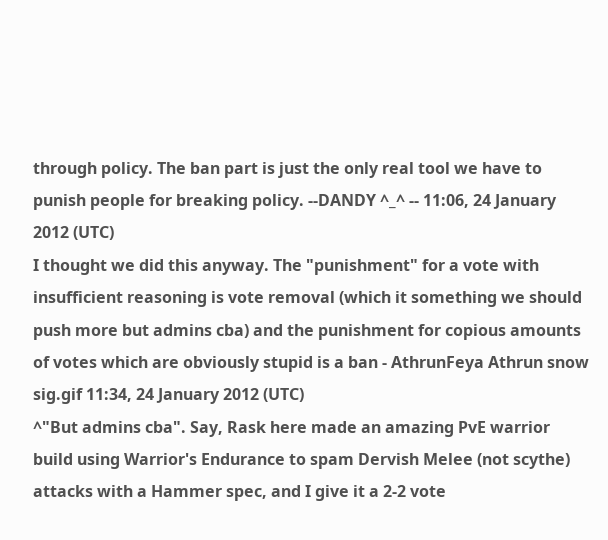through policy. The ban part is just the only real tool we have to punish people for breaking policy. --DANDY ^_^ -- 11:06, 24 January 2012 (UTC)
I thought we did this anyway. The "punishment" for a vote with insufficient reasoning is vote removal (which it something we should push more but admins cba) and the punishment for copious amounts of votes which are obviously stupid is a ban - AthrunFeya Athrun snow sig.gif 11:34, 24 January 2012 (UTC)
^"But admins cba". Say, Rask here made an amazing PvE warrior build using Warrior's Endurance to spam Dervish Melee (not scythe) attacks with a Hammer spec, and I give it a 2-2 vote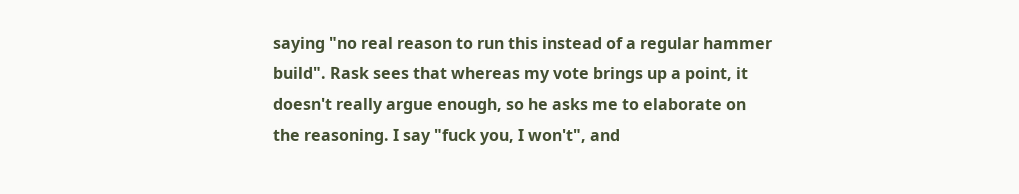saying "no real reason to run this instead of a regular hammer build". Rask sees that whereas my vote brings up a point, it doesn't really argue enough, so he asks me to elaborate on the reasoning. I say "fuck you, I won't", and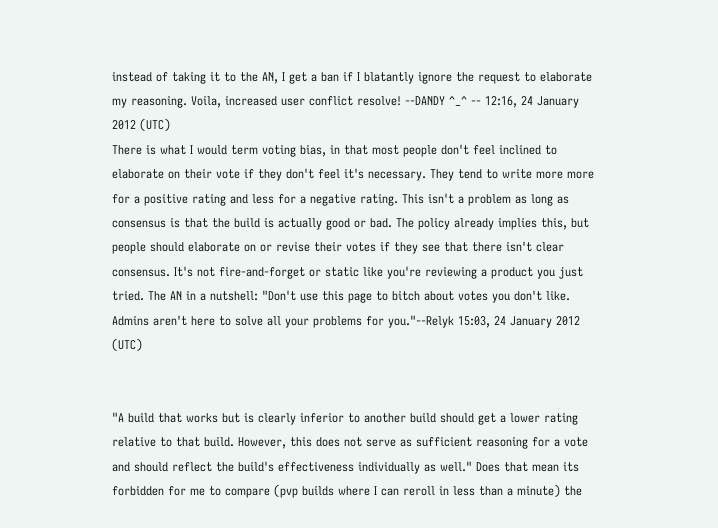instead of taking it to the AN, I get a ban if I blatantly ignore the request to elaborate my reasoning. Voila, increased user conflict resolve! --DANDY ^_^ -- 12:16, 24 January 2012 (UTC)
There is what I would term voting bias, in that most people don't feel inclined to elaborate on their vote if they don't feel it's necessary. They tend to write more more for a positive rating and less for a negative rating. This isn't a problem as long as consensus is that the build is actually good or bad. The policy already implies this, but people should elaborate on or revise their votes if they see that there isn't clear consensus. It's not fire-and-forget or static like you're reviewing a product you just tried. The AN in a nutshell: "Don't use this page to bitch about votes you don't like. Admins aren't here to solve all your problems for you."--Relyk 15:03, 24 January 2012 (UTC)


"A build that works but is clearly inferior to another build should get a lower rating relative to that build. However, this does not serve as sufficient reasoning for a vote and should reflect the build's effectiveness individually as well." Does that mean its forbidden for me to compare (pvp builds where I can reroll in less than a minute) the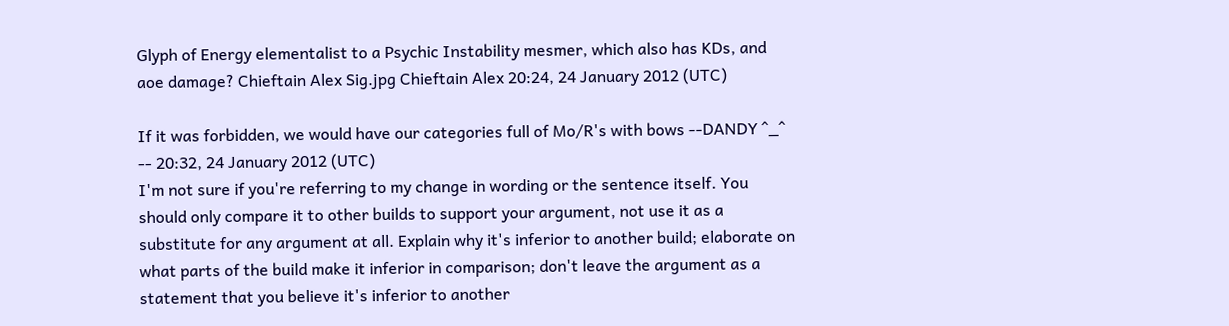Glyph of Energy elementalist to a Psychic Instability mesmer, which also has KDs, and aoe damage? Chieftain Alex Sig.jpg Chieftain Alex 20:24, 24 January 2012 (UTC)

If it was forbidden, we would have our categories full of Mo/R's with bows --DANDY ^_^ -- 20:32, 24 January 2012 (UTC)
I'm not sure if you're referring to my change in wording or the sentence itself. You should only compare it to other builds to support your argument, not use it as a substitute for any argument at all. Explain why it's inferior to another build; elaborate on what parts of the build make it inferior in comparison; don't leave the argument as a statement that you believe it's inferior to another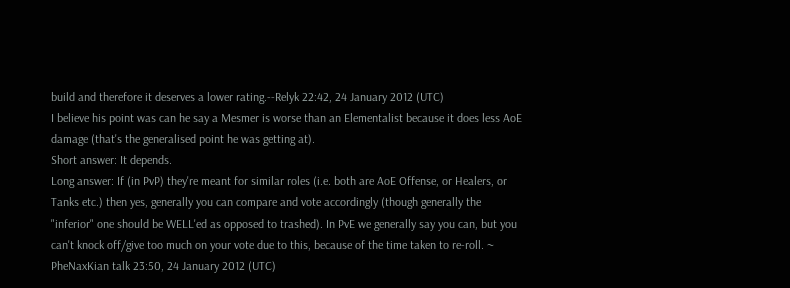build and therefore it deserves a lower rating.--Relyk 22:42, 24 January 2012 (UTC)
I believe his point was can he say a Mesmer is worse than an Elementalist because it does less AoE damage (that's the generalised point he was getting at).
Short answer: It depends.
Long answer: If (in PvP) they're meant for similar roles (i.e. both are AoE Offense, or Healers, or Tanks etc.) then yes, generally you can compare and vote accordingly (though generally the "inferior" one should be WELL'ed as opposed to trashed). In PvE we generally say you can, but you can't knock off/give too much on your vote due to this, because of the time taken to re-roll. ~ PheNaxKian talk 23:50, 24 January 2012 (UTC)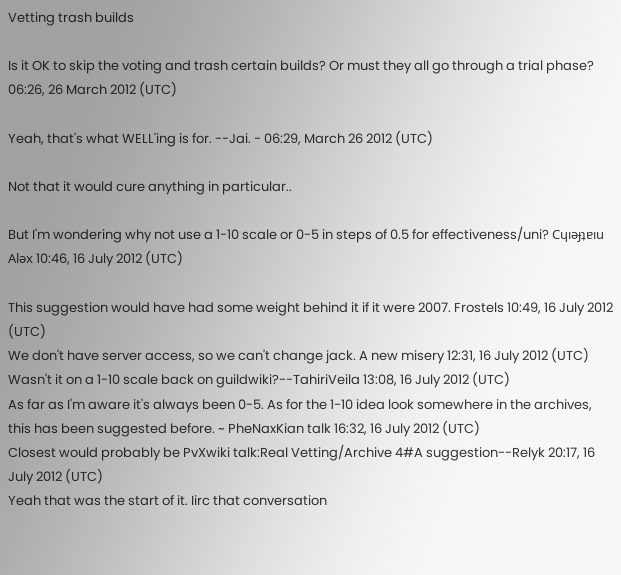Vetting trash builds

Is it OK to skip the voting and trash certain builds? Or must they all go through a trial phase? 06:26, 26 March 2012 (UTC)

Yeah, that's what WELL'ing is for. --Jai. - 06:29, March 26 2012 (UTC)

Not that it would cure anything in particular..

But I'm wondering why not use a 1-10 scale or 0-5 in steps of 0.5 for effectiveness/uni? Cɥıǝɟʇɐıu Alǝx 10:46, 16 July 2012 (UTC)

This suggestion would have had some weight behind it if it were 2007. Frostels 10:49, 16 July 2012 (UTC)
We don't have server access, so we can't change jack. A new misery 12:31, 16 July 2012 (UTC)
Wasn't it on a 1-10 scale back on guildwiki?--TahiriVeila 13:08, 16 July 2012 (UTC)
As far as I'm aware it's always been 0-5. As for the 1-10 idea look somewhere in the archives, this has been suggested before. ~ PheNaxKian talk 16:32, 16 July 2012 (UTC)
Closest would probably be PvXwiki talk:Real Vetting/Archive 4#A suggestion--Relyk 20:17, 16 July 2012 (UTC)
Yeah that was the start of it. Iirc that conversation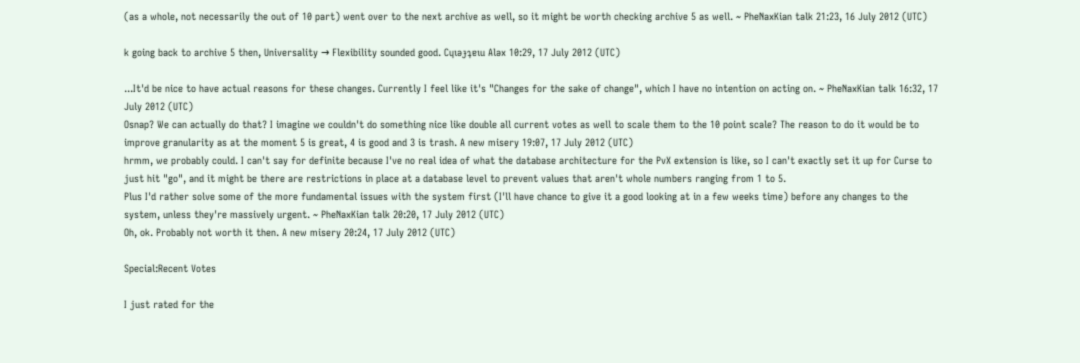(as a whole, not necessarily the out of 10 part) went over to the next archive as well, so it might be worth checking archive 5 as well. ~ PheNaxKian talk 21:23, 16 July 2012 (UTC)

k going back to archive 5 then, Universality → Flexibility sounded good. Cɥıǝɟʇɐıu Alǝx 10:29, 17 July 2012 (UTC)

...It'd be nice to have actual reasons for these changes. Currently I feel like it's "Changes for the sake of change", which I have no intention on acting on. ~ PheNaxKian talk 16:32, 17 July 2012 (UTC)
Osnap? We can actually do that? I imagine we couldn't do something nice like double all current votes as well to scale them to the 10 point scale? The reason to do it would be to improve granularity as at the moment 5 is great, 4 is good and 3 is trash. A new misery 19:07, 17 July 2012 (UTC)
hrmm, we probably could. I can't say for definite because I've no real idea of what the database architecture for the PvX extension is like, so I can't exactly set it up for Curse to just hit "go", and it might be there are restrictions in place at a database level to prevent values that aren't whole numbers ranging from 1 to 5.
Plus I'd rather solve some of the more fundamental issues with the system first (I'll have chance to give it a good looking at in a few weeks time) before any changes to the system, unless they're massively urgent. ~ PheNaxKian talk 20:20, 17 July 2012 (UTC)
Oh, ok. Probably not worth it then. A new misery 20:24, 17 July 2012 (UTC)

Special:Recent Votes

I just rated for the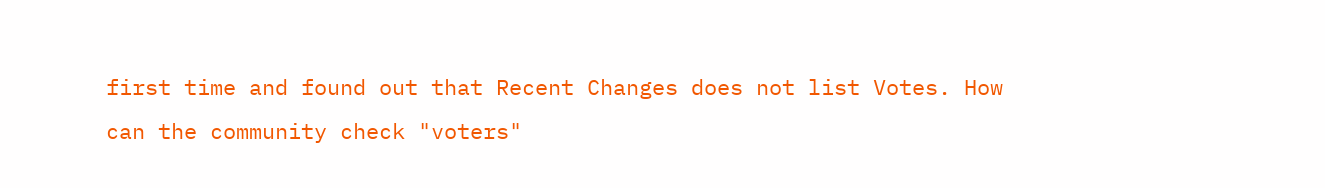first time and found out that Recent Changes does not list Votes. How can the community check "voters"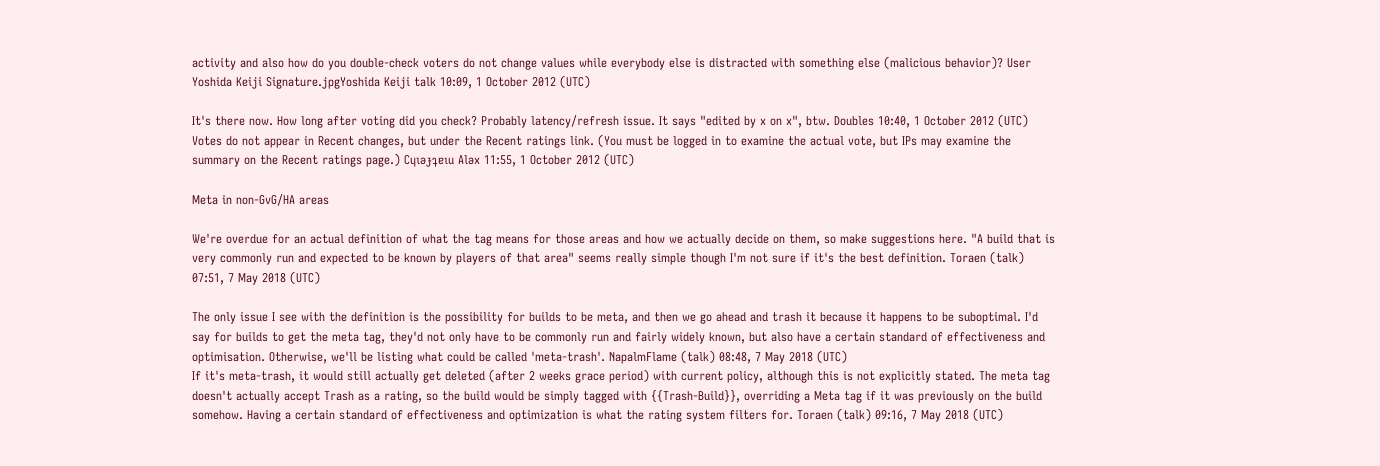activity and also how do you double-check voters do not change values while everybody else is distracted with something else (malicious behavior)? User Yoshida Keiji Signature.jpgYoshida Keiji talk 10:09, 1 October 2012 (UTC)

It's there now. How long after voting did you check? Probably latency/refresh issue. It says "edited by x on x", btw. Doubles 10:40, 1 October 2012 (UTC)
Votes do not appear in Recent changes, but under the Recent ratings link. (You must be logged in to examine the actual vote, but IPs may examine the summary on the Recent ratings page.) Cɥıǝɟʇɐıu Alǝx 11:55, 1 October 2012 (UTC)

Meta in non-GvG/HA areas

We're overdue for an actual definition of what the tag means for those areas and how we actually decide on them, so make suggestions here. "A build that is very commonly run and expected to be known by players of that area" seems really simple though I'm not sure if it's the best definition. Toraen (talk) 07:51, 7 May 2018 (UTC)

The only issue I see with the definition is the possibility for builds to be meta, and then we go ahead and trash it because it happens to be suboptimal. I'd say for builds to get the meta tag, they'd not only have to be commonly run and fairly widely known, but also have a certain standard of effectiveness and optimisation. Otherwise, we'll be listing what could be called 'meta-trash'. NapalmFlame (talk) 08:48, 7 May 2018 (UTC)
If it's meta-trash, it would still actually get deleted (after 2 weeks grace period) with current policy, although this is not explicitly stated. The meta tag doesn't actually accept Trash as a rating, so the build would be simply tagged with {{Trash-Build}}, overriding a Meta tag if it was previously on the build somehow. Having a certain standard of effectiveness and optimization is what the rating system filters for. Toraen (talk) 09:16, 7 May 2018 (UTC)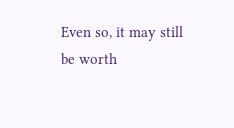Even so, it may still be worth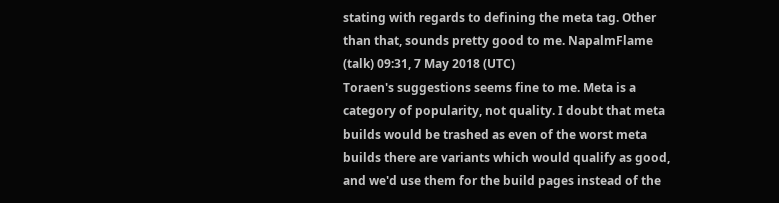stating with regards to defining the meta tag. Other than that, sounds pretty good to me. NapalmFlame (talk) 09:31, 7 May 2018 (UTC)
Toraen's suggestions seems fine to me. Meta is a category of popularity, not quality. I doubt that meta builds would be trashed as even of the worst meta builds there are variants which would qualify as good, and we'd use them for the build pages instead of the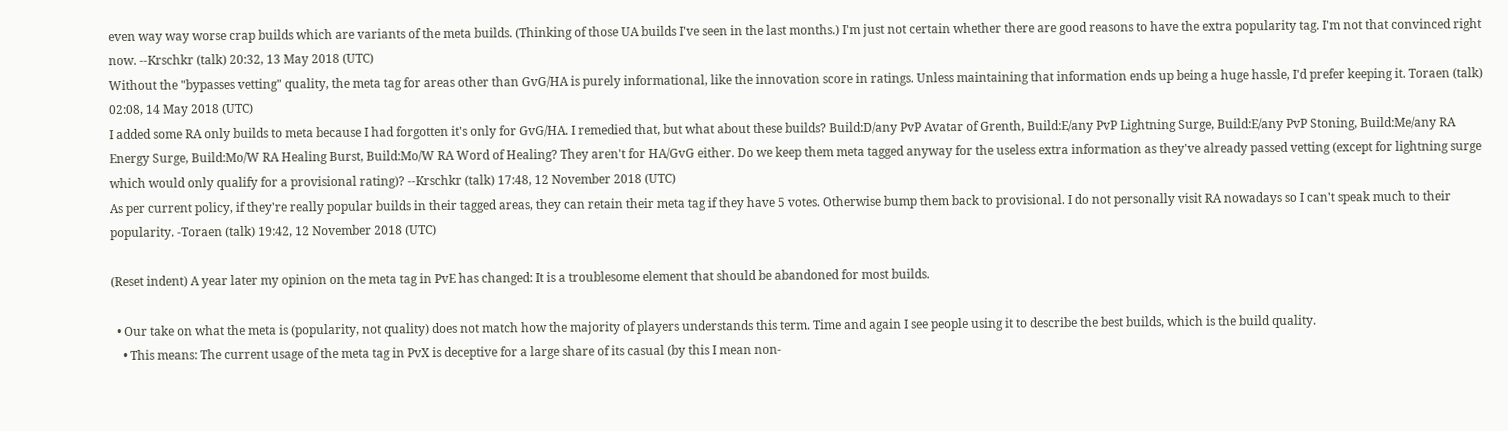even way way worse crap builds which are variants of the meta builds. (Thinking of those UA builds I've seen in the last months.) I'm just not certain whether there are good reasons to have the extra popularity tag. I'm not that convinced right now. --Krschkr (talk) 20:32, 13 May 2018 (UTC)
Without the "bypasses vetting" quality, the meta tag for areas other than GvG/HA is purely informational, like the innovation score in ratings. Unless maintaining that information ends up being a huge hassle, I'd prefer keeping it. Toraen (talk) 02:08, 14 May 2018 (UTC)
I added some RA only builds to meta because I had forgotten it's only for GvG/HA. I remedied that, but what about these builds? Build:D/any PvP Avatar of Grenth, Build:E/any PvP Lightning Surge, Build:E/any PvP Stoning, Build:Me/any RA Energy Surge, Build:Mo/W RA Healing Burst, Build:Mo/W RA Word of Healing? They aren't for HA/GvG either. Do we keep them meta tagged anyway for the useless extra information as they've already passed vetting (except for lightning surge which would only qualify for a provisional rating)? --Krschkr (talk) 17:48, 12 November 2018 (UTC)
As per current policy, if they're really popular builds in their tagged areas, they can retain their meta tag if they have 5 votes. Otherwise bump them back to provisional. I do not personally visit RA nowadays so I can't speak much to their popularity. -Toraen (talk) 19:42, 12 November 2018 (UTC)

(Reset indent) A year later my opinion on the meta tag in PvE has changed: It is a troublesome element that should be abandoned for most builds.

  • Our take on what the meta is (popularity, not quality) does not match how the majority of players understands this term. Time and again I see people using it to describe the best builds, which is the build quality.
    • This means: The current usage of the meta tag in PvX is deceptive for a large share of its casual (by this I mean non-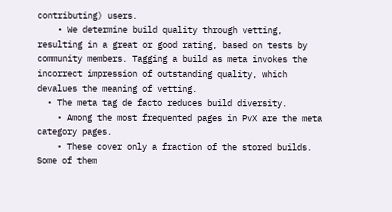contributing) users.
    • We determine build quality through vetting, resulting in a great or good rating, based on tests by community members. Tagging a build as meta invokes the incorrect impression of outstanding quality, which devalues the meaning of vetting.
  • The meta tag de facto reduces build diversity.
    • Among the most frequented pages in PvX are the meta category pages.
    • These cover only a fraction of the stored builds. Some of them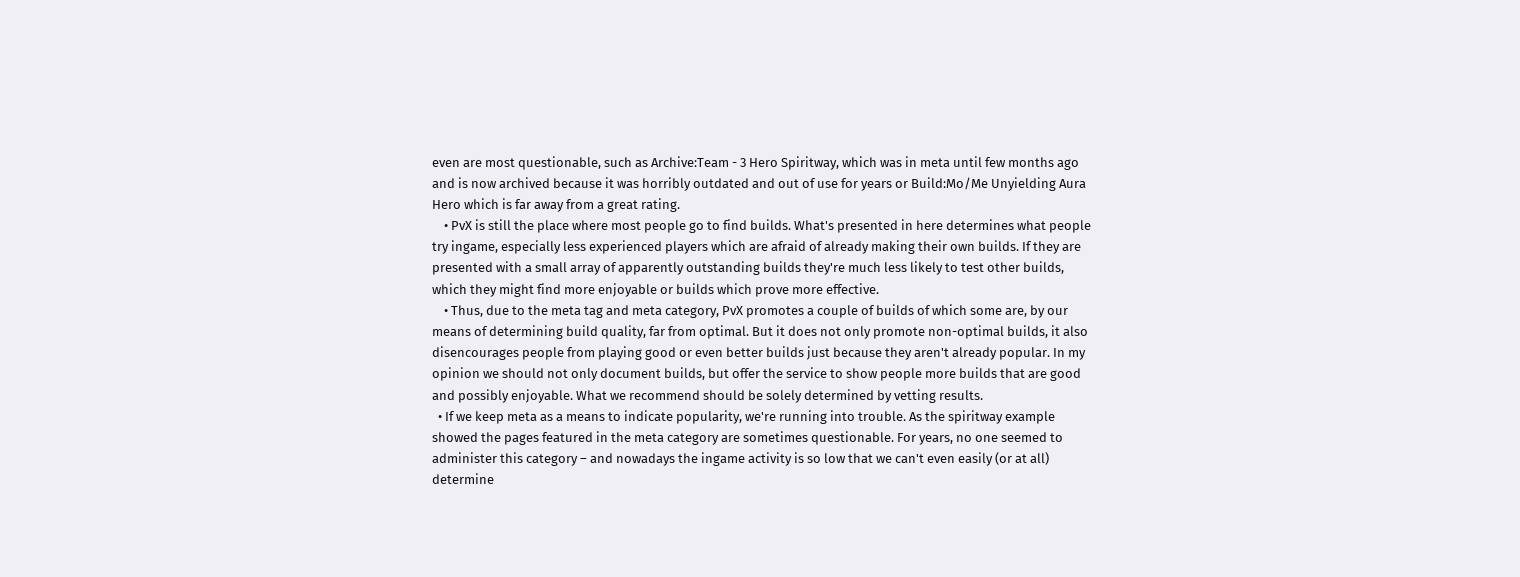even are most questionable, such as Archive:Team - 3 Hero Spiritway, which was in meta until few months ago and is now archived because it was horribly outdated and out of use for years or Build:Mo/Me Unyielding Aura Hero which is far away from a great rating.
    • PvX is still the place where most people go to find builds. What's presented in here determines what people try ingame, especially less experienced players which are afraid of already making their own builds. If they are presented with a small array of apparently outstanding builds they're much less likely to test other builds, which they might find more enjoyable or builds which prove more effective.
    • Thus, due to the meta tag and meta category, PvX promotes a couple of builds of which some are, by our means of determining build quality, far from optimal. But it does not only promote non-optimal builds, it also disencourages people from playing good or even better builds just because they aren't already popular. In my opinion we should not only document builds, but offer the service to show people more builds that are good and possibly enjoyable. What we recommend should be solely determined by vetting results.
  • If we keep meta as a means to indicate popularity, we're running into trouble. As the spiritway example showed the pages featured in the meta category are sometimes questionable. For years, no one seemed to administer this category – and nowadays the ingame activity is so low that we can't even easily (or at all) determine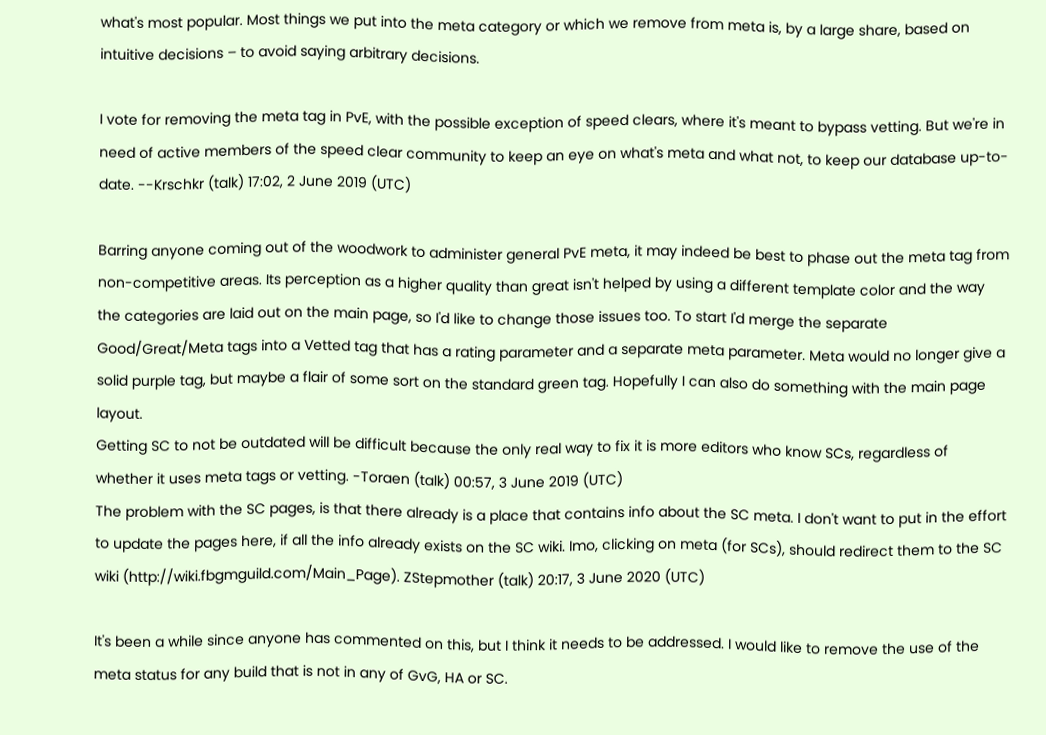what's most popular. Most things we put into the meta category or which we remove from meta is, by a large share, based on intuitive decisions – to avoid saying arbitrary decisions.

I vote for removing the meta tag in PvE, with the possible exception of speed clears, where it's meant to bypass vetting. But we're in need of active members of the speed clear community to keep an eye on what's meta and what not, to keep our database up-to-date. --Krschkr (talk) 17:02, 2 June 2019 (UTC)

Barring anyone coming out of the woodwork to administer general PvE meta, it may indeed be best to phase out the meta tag from non-competitive areas. Its perception as a higher quality than great isn't helped by using a different template color and the way the categories are laid out on the main page, so I'd like to change those issues too. To start I'd merge the separate Good/Great/Meta tags into a Vetted tag that has a rating parameter and a separate meta parameter. Meta would no longer give a solid purple tag, but maybe a flair of some sort on the standard green tag. Hopefully I can also do something with the main page layout.
Getting SC to not be outdated will be difficult because the only real way to fix it is more editors who know SCs, regardless of whether it uses meta tags or vetting. -Toraen (talk) 00:57, 3 June 2019 (UTC)
The problem with the SC pages, is that there already is a place that contains info about the SC meta. I don't want to put in the effort to update the pages here, if all the info already exists on the SC wiki. Imo, clicking on meta (for SCs), should redirect them to the SC wiki (http://wiki.fbgmguild.com/Main_Page). ZStepmother (talk) 20:17, 3 June 2020 (UTC)

It's been a while since anyone has commented on this, but I think it needs to be addressed. I would like to remove the use of the meta status for any build that is not in any of GvG, HA or SC.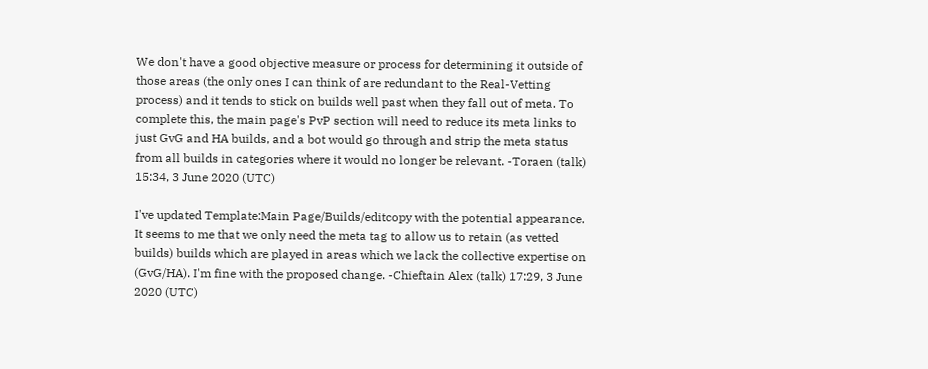We don't have a good objective measure or process for determining it outside of those areas (the only ones I can think of are redundant to the Real-Vetting process) and it tends to stick on builds well past when they fall out of meta. To complete this, the main page's PvP section will need to reduce its meta links to just GvG and HA builds, and a bot would go through and strip the meta status from all builds in categories where it would no longer be relevant. -Toraen (talk) 15:34, 3 June 2020 (UTC)

I've updated Template:Main Page/Builds/editcopy with the potential appearance.
It seems to me that we only need the meta tag to allow us to retain (as vetted builds) builds which are played in areas which we lack the collective expertise on (GvG/HA). I'm fine with the proposed change. -Chieftain Alex (talk) 17:29, 3 June 2020 (UTC)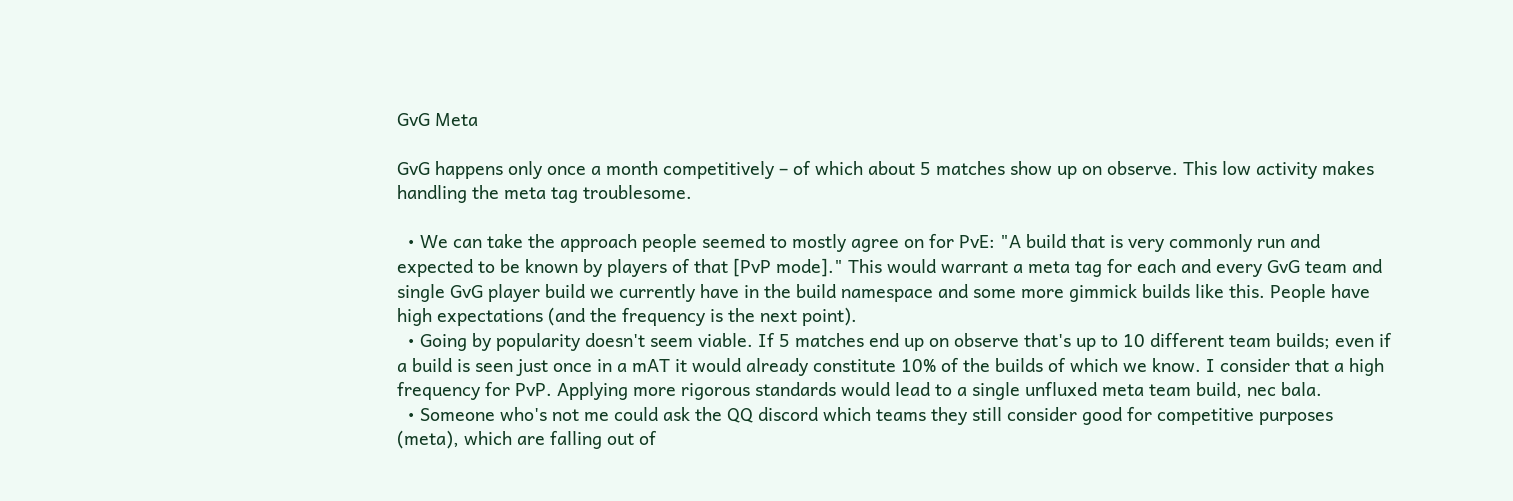GvG Meta

GvG happens only once a month competitively – of which about 5 matches show up on observe. This low activity makes handling the meta tag troublesome.

  • We can take the approach people seemed to mostly agree on for PvE: "A build that is very commonly run and expected to be known by players of that [PvP mode]." This would warrant a meta tag for each and every GvG team and single GvG player build we currently have in the build namespace and some more gimmick builds like this. People have high expectations (and the frequency is the next point).
  • Going by popularity doesn't seem viable. If 5 matches end up on observe that's up to 10 different team builds; even if a build is seen just once in a mAT it would already constitute 10% of the builds of which we know. I consider that a high frequency for PvP. Applying more rigorous standards would lead to a single unfluxed meta team build, nec bala.
  • Someone who's not me could ask the QQ discord which teams they still consider good for competitive purposes (meta), which are falling out of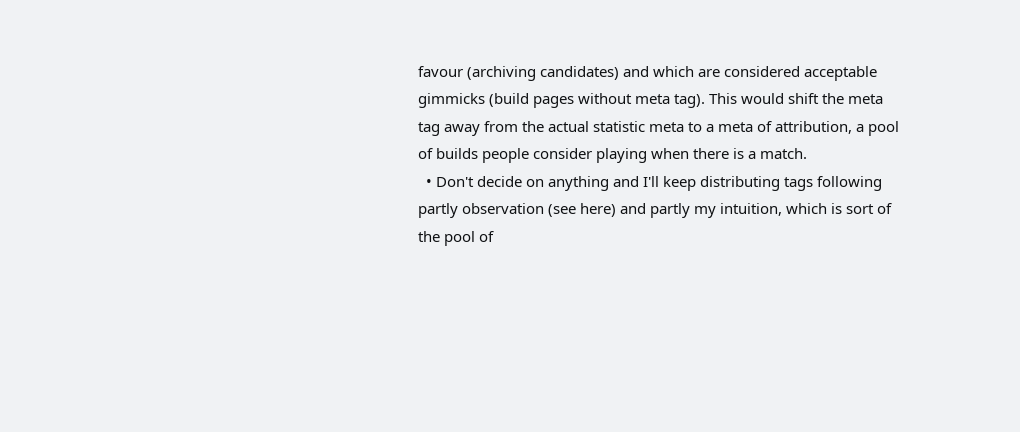favour (archiving candidates) and which are considered acceptable gimmicks (build pages without meta tag). This would shift the meta tag away from the actual statistic meta to a meta of attribution, a pool of builds people consider playing when there is a match.
  • Don't decide on anything and I'll keep distributing tags following partly observation (see here) and partly my intuition, which is sort of the pool of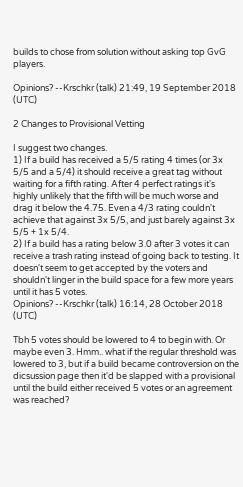builds to chose from solution without asking top GvG players.

Opinions? --Krschkr (talk) 21:49, 19 September 2018 (UTC)

2 Changes to Provisional Vetting

I suggest two changes.
1) If a build has received a 5/5 rating 4 times (or 3x 5/5 and a 5/4) it should receive a great tag without waiting for a fifth rating. After 4 perfect ratings it's highly unlikely that the fifth will be much worse and drag it below the 4.75. Even a 4/3 rating couldn't achieve that against 3x 5/5, and just barely against 3x 5/5 + 1x 5/4.
2) If a build has a rating below 3.0 after 3 votes it can receive a trash rating instead of going back to testing. It doesn't seem to get accepted by the voters and shouldn't linger in the build space for a few more years until it has 5 votes.
Opinions? --Krschkr (talk) 16:14, 28 October 2018 (UTC)

Tbh 5 votes should be lowered to 4 to begin with. Or maybe even 3. Hmm.. what if the regular threshold was lowered to 3, but if a build became controversion on the dicsussion page then it'd be slapped with a provisional until the build either received 5 votes or an agreement was reached?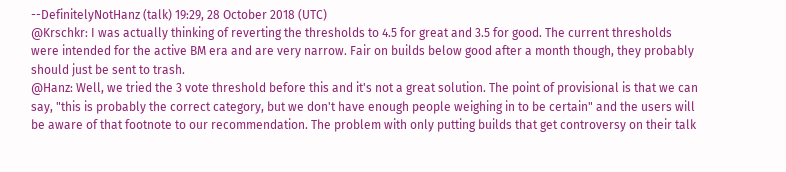--DefinitelyNotHanz (talk) 19:29, 28 October 2018 (UTC)
@Krschkr: I was actually thinking of reverting the thresholds to 4.5 for great and 3.5 for good. The current thresholds were intended for the active BM era and are very narrow. Fair on builds below good after a month though, they probably should just be sent to trash.
@Hanz: Well, we tried the 3 vote threshold before this and it's not a great solution. The point of provisional is that we can say, "this is probably the correct category, but we don't have enough people weighing in to be certain" and the users will be aware of that footnote to our recommendation. The problem with only putting builds that get controversy on their talk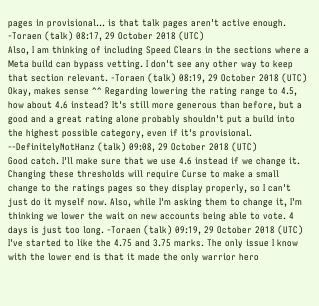pages in provisional... is that talk pages aren't active enough. -Toraen (talk) 08:17, 29 October 2018 (UTC)
Also, I am thinking of including Speed Clears in the sections where a Meta build can bypass vetting. I don't see any other way to keep that section relevant. -Toraen (talk) 08:19, 29 October 2018 (UTC)
Okay, makes sense ^^ Regarding lowering the rating range to 4.5, how about 4.6 instead? It's still more generous than before, but a good and a great rating alone probably shouldn't put a build into the highest possible category, even if it's provisional. --DefinitelyNotHanz (talk) 09:08, 29 October 2018 (UTC)
Good catch. I'll make sure that we use 4.6 instead if we change it. Changing these thresholds will require Curse to make a small change to the ratings pages so they display properly, so I can't just do it myself now. Also, while I'm asking them to change it, I'm thinking we lower the wait on new accounts being able to vote. 4 days is just too long. -Toraen (talk) 09:19, 29 October 2018 (UTC)
I've started to like the 4.75 and 3.75 marks. The only issue I know with the lower end is that it made the only warrior hero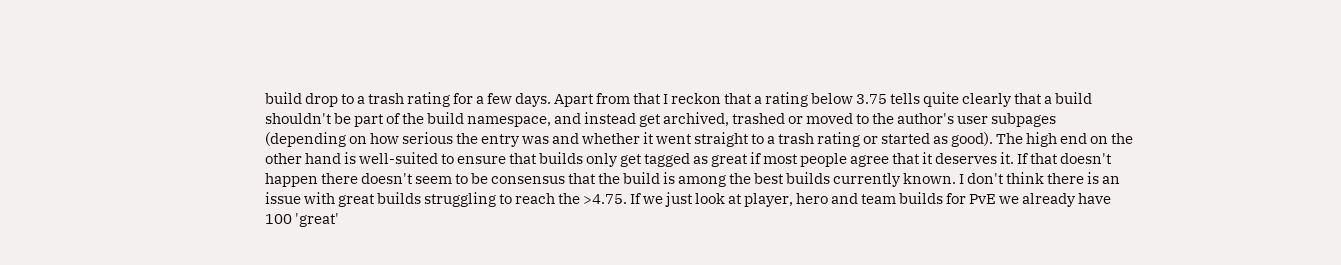build drop to a trash rating for a few days. Apart from that I reckon that a rating below 3.75 tells quite clearly that a build shouldn't be part of the build namespace, and instead get archived, trashed or moved to the author's user subpages (depending on how serious the entry was and whether it went straight to a trash rating or started as good). The high end on the other hand is well-suited to ensure that builds only get tagged as great if most people agree that it deserves it. If that doesn't happen there doesn't seem to be consensus that the build is among the best builds currently known. I don't think there is an issue with great builds struggling to reach the >4.75. If we just look at player, hero and team builds for PvE we already have 100 'great'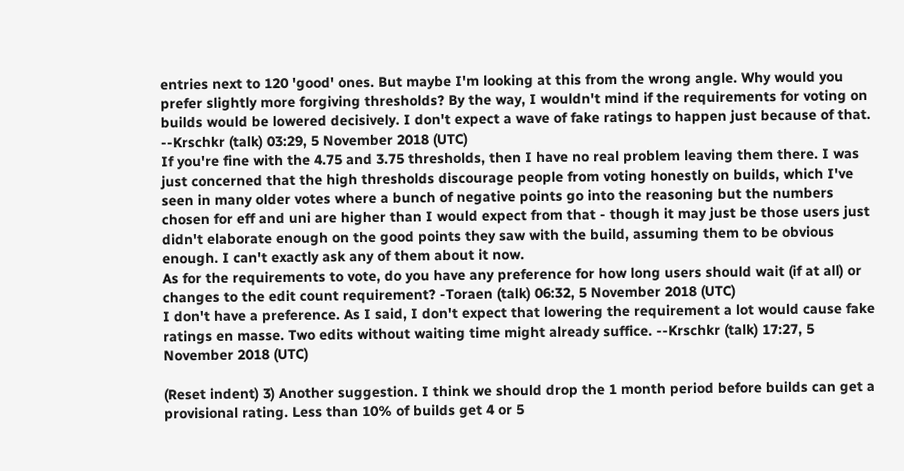entries next to 120 'good' ones. But maybe I'm looking at this from the wrong angle. Why would you prefer slightly more forgiving thresholds? By the way, I wouldn't mind if the requirements for voting on builds would be lowered decisively. I don't expect a wave of fake ratings to happen just because of that. --Krschkr (talk) 03:29, 5 November 2018 (UTC)
If you're fine with the 4.75 and 3.75 thresholds, then I have no real problem leaving them there. I was just concerned that the high thresholds discourage people from voting honestly on builds, which I've seen in many older votes where a bunch of negative points go into the reasoning but the numbers chosen for eff and uni are higher than I would expect from that - though it may just be those users just didn't elaborate enough on the good points they saw with the build, assuming them to be obvious enough. I can't exactly ask any of them about it now.
As for the requirements to vote, do you have any preference for how long users should wait (if at all) or changes to the edit count requirement? -Toraen (talk) 06:32, 5 November 2018 (UTC)
I don't have a preference. As I said, I don't expect that lowering the requirement a lot would cause fake ratings en masse. Two edits without waiting time might already suffice. --Krschkr (talk) 17:27, 5 November 2018 (UTC)

(Reset indent) 3) Another suggestion. I think we should drop the 1 month period before builds can get a provisional rating. Less than 10% of builds get 4 or 5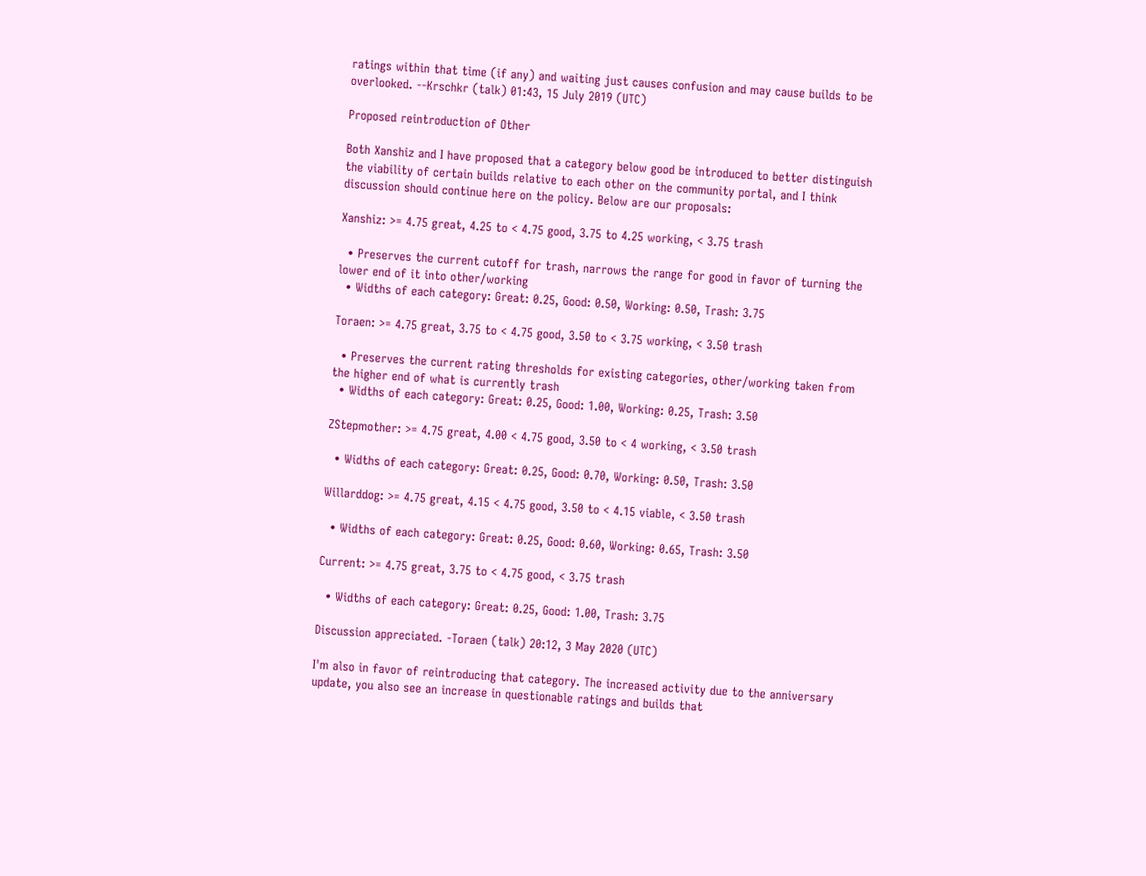ratings within that time (if any) and waiting just causes confusion and may cause builds to be overlooked. --Krschkr (talk) 01:43, 15 July 2019 (UTC)

Proposed reintroduction of Other

Both Xanshiz and I have proposed that a category below good be introduced to better distinguish the viability of certain builds relative to each other on the community portal, and I think discussion should continue here on the policy. Below are our proposals:

Xanshiz: >= 4.75 great, 4.25 to < 4.75 good, 3.75 to 4.25 working, < 3.75 trash

  • Preserves the current cutoff for trash, narrows the range for good in favor of turning the lower end of it into other/working
  • Widths of each category: Great: 0.25, Good: 0.50, Working: 0.50, Trash: 3.75

Toraen: >= 4.75 great, 3.75 to < 4.75 good, 3.50 to < 3.75 working, < 3.50 trash

  • Preserves the current rating thresholds for existing categories, other/working taken from the higher end of what is currently trash
  • Widths of each category: Great: 0.25, Good: 1.00, Working: 0.25, Trash: 3.50

ZStepmother: >= 4.75 great, 4.00 < 4.75 good, 3.50 to < 4 working, < 3.50 trash

  • Widths of each category: Great: 0.25, Good: 0.70, Working: 0.50, Trash: 3.50

Willarddog: >= 4.75 great, 4.15 < 4.75 good, 3.50 to < 4.15 viable, < 3.50 trash

  • Widths of each category: Great: 0.25, Good: 0.60, Working: 0.65, Trash: 3.50

Current: >= 4.75 great, 3.75 to < 4.75 good, < 3.75 trash

  • Widths of each category: Great: 0.25, Good: 1.00, Trash: 3.75

Discussion appreciated. -Toraen (talk) 20:12, 3 May 2020 (UTC)

I'm also in favor of reintroducing that category. The increased activity due to the anniversary update, you also see an increase in questionable ratings and builds that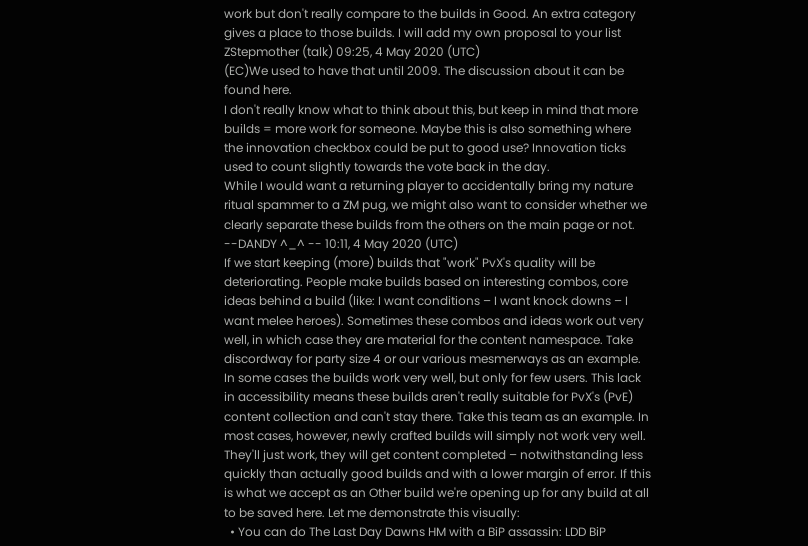work but don't really compare to the builds in Good. An extra category gives a place to those builds. I will add my own proposal to your list ZStepmother (talk) 09:25, 4 May 2020 (UTC)
(EC)We used to have that until 2009. The discussion about it can be found here.
I don't really know what to think about this, but keep in mind that more builds = more work for someone. Maybe this is also something where the innovation checkbox could be put to good use? Innovation ticks used to count slightly towards the vote back in the day.
While I would want a returning player to accidentally bring my nature ritual spammer to a ZM pug, we might also want to consider whether we clearly separate these builds from the others on the main page or not. --DANDY ^_^ -- 10:11, 4 May 2020 (UTC)
If we start keeping (more) builds that "work" PvX's quality will be deteriorating. People make builds based on interesting combos, core ideas behind a build (like: I want conditions – I want knock downs – I want melee heroes). Sometimes these combos and ideas work out very well, in which case they are material for the content namespace. Take discordway for party size 4 or our various mesmerways as an example. In some cases the builds work very well, but only for few users. This lack in accessibility means these builds aren't really suitable for PvX's (PvE) content collection and can't stay there. Take this team as an example. In most cases, however, newly crafted builds will simply not work very well. They'll just work, they will get content completed – notwithstanding less quickly than actually good builds and with a lower margin of error. If this is what we accept as an Other build we're opening up for any build at all to be saved here. Let me demonstrate this visually:
  • You can do The Last Day Dawns HM with a BiP assassin: LDD BiP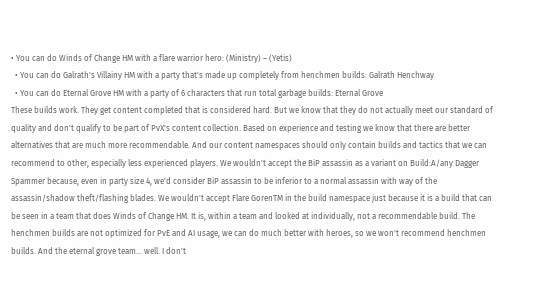• You can do Winds of Change HM with a flare warrior hero: (Ministry) – (Yetis)
  • You can do Galrath's Villainy HM with a party that's made up completely from henchmen builds: Galrath Henchway
  • You can do Eternal Grove HM with a party of 6 characters that run total garbage builds: Eternal Grove
These builds work. They get content completed that is considered hard. But we know that they do not actually meet our standard of quality and don't qualify to be part of PvX's content collection. Based on experience and testing we know that there are better alternatives that are much more recommendable. And our content namespaces should only contain builds and tactics that we can recommend to other, especially less experienced players. We wouldn't accept the BiP assassin as a variant on Build:A/any Dagger Spammer because, even in party size 4, we'd consider BiP assassin to be inferior to a normal assassin with way of the assassin/shadow theft/flashing blades. We wouldn't accept Flare GorenTM in the build namespace just because it is a build that can be seen in a team that does Winds of Change HM. It is, within a team and looked at individually, not a recommendable build. The henchmen builds are not optimized for PvE and AI usage, we can do much better with heroes, so we won't recommend henchmen builds. And the eternal grove team... well. I don't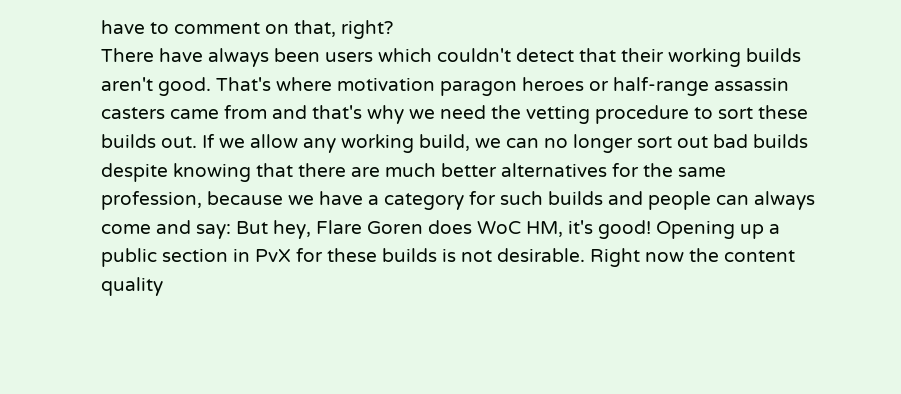have to comment on that, right?
There have always been users which couldn't detect that their working builds aren't good. That's where motivation paragon heroes or half-range assassin casters came from and that's why we need the vetting procedure to sort these builds out. If we allow any working build, we can no longer sort out bad builds despite knowing that there are much better alternatives for the same profession, because we have a category for such builds and people can always come and say: But hey, Flare Goren does WoC HM, it's good! Opening up a public section in PvX for these builds is not desirable. Right now the content quality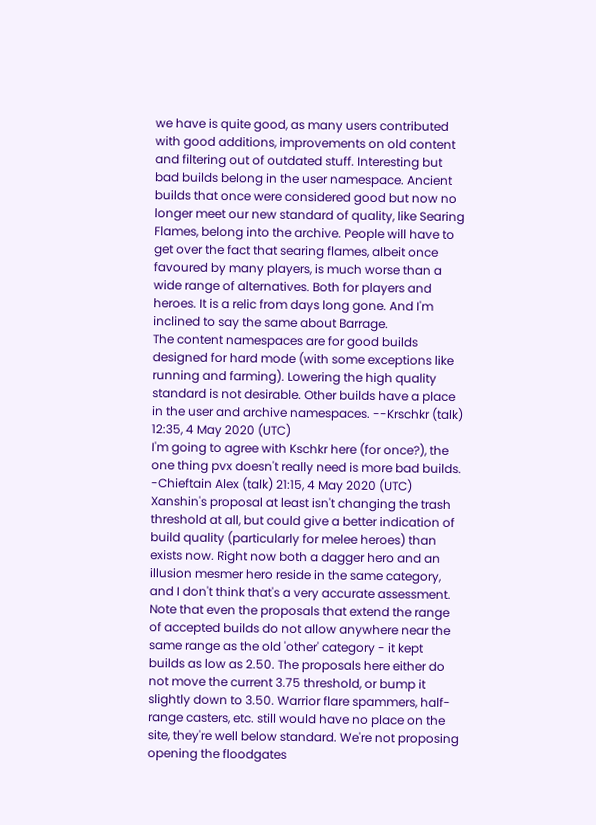we have is quite good, as many users contributed with good additions, improvements on old content and filtering out of outdated stuff. Interesting but bad builds belong in the user namespace. Ancient builds that once were considered good but now no longer meet our new standard of quality, like Searing Flames, belong into the archive. People will have to get over the fact that searing flames, albeit once favoured by many players, is much worse than a wide range of alternatives. Both for players and heroes. It is a relic from days long gone. And I'm inclined to say the same about Barrage.
The content namespaces are for good builds designed for hard mode (with some exceptions like running and farming). Lowering the high quality standard is not desirable. Other builds have a place in the user and archive namespaces. --Krschkr (talk) 12:35, 4 May 2020 (UTC)
I'm going to agree with Kschkr here (for once?), the one thing pvx doesn't really need is more bad builds. -Chieftain Alex (talk) 21:15, 4 May 2020 (UTC)
Xanshin's proposal at least isn't changing the trash threshold at all, but could give a better indication of build quality (particularly for melee heroes) than exists now. Right now both a dagger hero and an illusion mesmer hero reside in the same category, and I don't think that's a very accurate assessment. Note that even the proposals that extend the range of accepted builds do not allow anywhere near the same range as the old 'other' category - it kept builds as low as 2.50. The proposals here either do not move the current 3.75 threshold, or bump it slightly down to 3.50. Warrior flare spammers, half-range casters, etc. still would have no place on the site, they're well below standard. We're not proposing opening the floodgates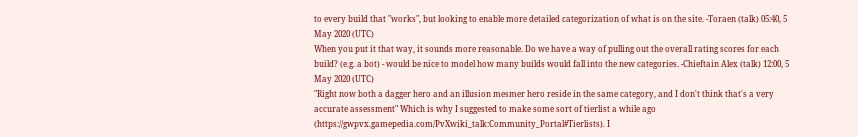to every build that "works", but looking to enable more detailed categorization of what is on the site. -Toraen (talk) 05:40, 5 May 2020 (UTC)
When you put it that way, it sounds more reasonable. Do we have a way of pulling out the overall rating scores for each build? (e.g. a bot) - would be nice to model how many builds would fall into the new categories. -Chieftain Alex (talk) 12:00, 5 May 2020 (UTC)
"Right now both a dagger hero and an illusion mesmer hero reside in the same category, and I don't think that's a very accurate assessment" Which is why I suggested to make some sort of tierlist a while ago (https://gwpvx.gamepedia.com/PvXwiki_talk:Community_Portal#Tierlists). I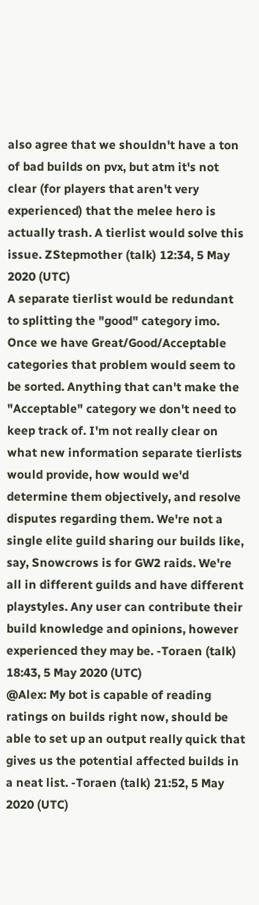also agree that we shouldn't have a ton of bad builds on pvx, but atm it's not clear (for players that aren't very experienced) that the melee hero is actually trash. A tierlist would solve this issue. ZStepmother (talk) 12:34, 5 May 2020 (UTC)
A separate tierlist would be redundant to splitting the "good" category imo. Once we have Great/Good/Acceptable categories that problem would seem to be sorted. Anything that can't make the "Acceptable" category we don't need to keep track of. I'm not really clear on what new information separate tierlists would provide, how would we'd determine them objectively, and resolve disputes regarding them. We're not a single elite guild sharing our builds like, say, Snowcrows is for GW2 raids. We're all in different guilds and have different playstyles. Any user can contribute their build knowledge and opinions, however experienced they may be. -Toraen (talk) 18:43, 5 May 2020 (UTC)
@Alex: My bot is capable of reading ratings on builds right now, should be able to set up an output really quick that gives us the potential affected builds in a neat list. -Toraen (talk) 21:52, 5 May 2020 (UTC)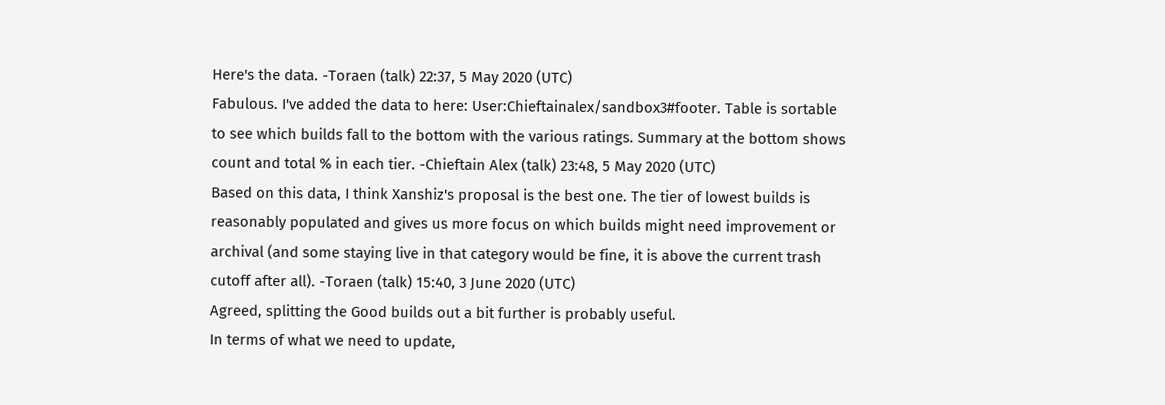Here's the data. -Toraen (talk) 22:37, 5 May 2020 (UTC)
Fabulous. I've added the data to here: User:Chieftainalex/sandbox3#footer. Table is sortable to see which builds fall to the bottom with the various ratings. Summary at the bottom shows count and total % in each tier. -Chieftain Alex (talk) 23:48, 5 May 2020 (UTC)
Based on this data, I think Xanshiz's proposal is the best one. The tier of lowest builds is reasonably populated and gives us more focus on which builds might need improvement or archival (and some staying live in that category would be fine, it is above the current trash cutoff after all). -Toraen (talk) 15:40, 3 June 2020 (UTC)
Agreed, splitting the Good builds out a bit further is probably useful.
In terms of what we need to update,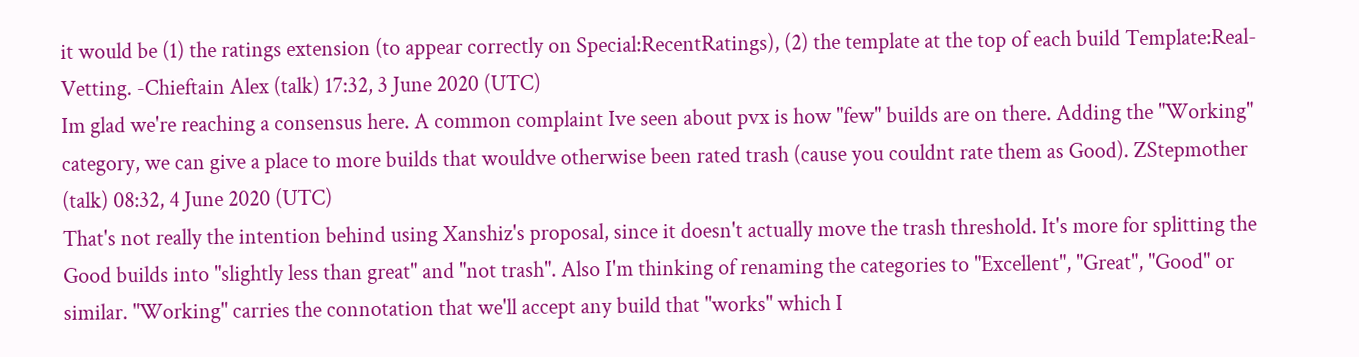it would be (1) the ratings extension (to appear correctly on Special:RecentRatings), (2) the template at the top of each build Template:Real-Vetting. -Chieftain Alex (talk) 17:32, 3 June 2020 (UTC)
Im glad we're reaching a consensus here. A common complaint Ive seen about pvx is how "few" builds are on there. Adding the "Working" category, we can give a place to more builds that wouldve otherwise been rated trash (cause you couldnt rate them as Good). ZStepmother (talk) 08:32, 4 June 2020 (UTC)
That's not really the intention behind using Xanshiz's proposal, since it doesn't actually move the trash threshold. It's more for splitting the Good builds into "slightly less than great" and "not trash". Also I'm thinking of renaming the categories to "Excellent", "Great", "Good" or similar. "Working" carries the connotation that we'll accept any build that "works" which I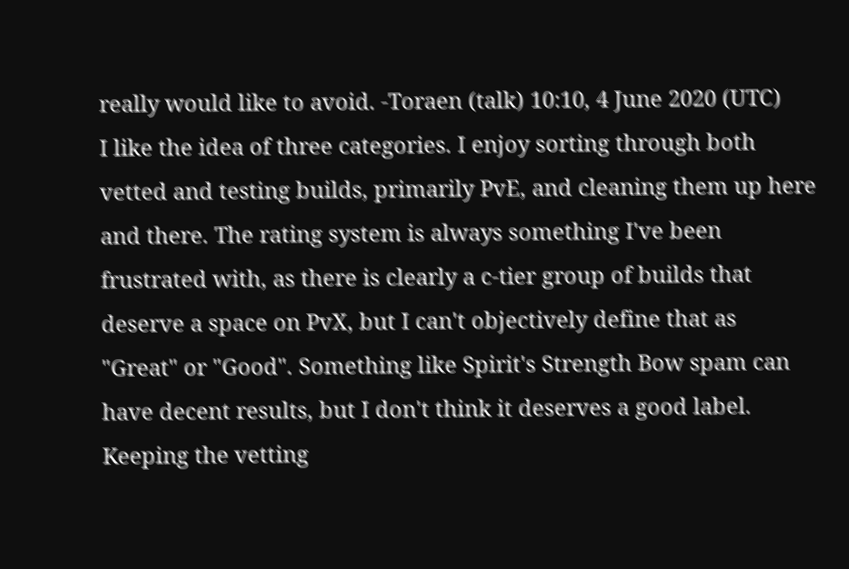really would like to avoid. -Toraen (talk) 10:10, 4 June 2020 (UTC)
I like the idea of three categories. I enjoy sorting through both vetted and testing builds, primarily PvE, and cleaning them up here and there. The rating system is always something I've been frustrated with, as there is clearly a c-tier group of builds that deserve a space on PvX, but I can't objectively define that as "Great" or "Good". Something like Spirit's Strength Bow spam can have decent results, but I don't think it deserves a good label. Keeping the vetting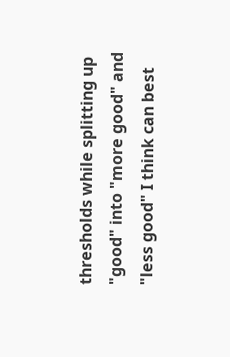thresholds while splitting up "good" into "more good" and "less good" I think can best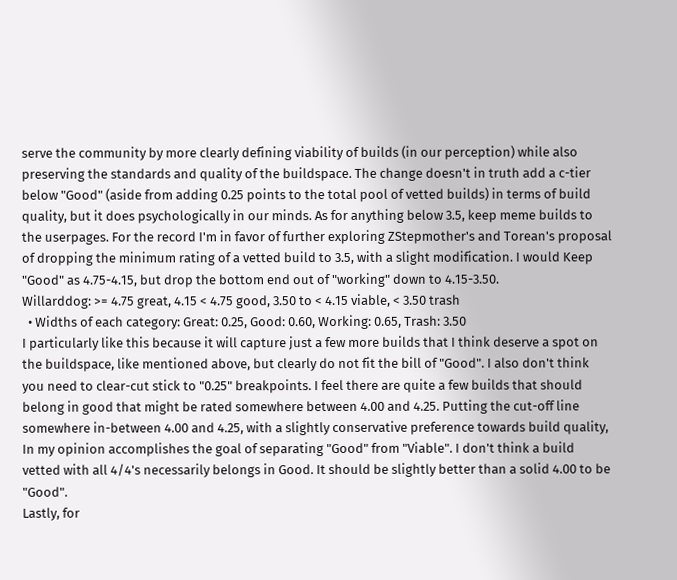serve the community by more clearly defining viability of builds (in our perception) while also preserving the standards and quality of the buildspace. The change doesn't in truth add a c-tier below "Good" (aside from adding 0.25 points to the total pool of vetted builds) in terms of build quality, but it does psychologically in our minds. As for anything below 3.5, keep meme builds to the userpages. For the record I'm in favor of further exploring ZStepmother's and Torean's proposal of dropping the minimum rating of a vetted build to 3.5, with a slight modification. I would Keep "Good" as 4.75-4.15, but drop the bottom end out of "working" down to 4.15-3.50.
Willarddog: >= 4.75 great, 4.15 < 4.75 good, 3.50 to < 4.15 viable, < 3.50 trash
  • Widths of each category: Great: 0.25, Good: 0.60, Working: 0.65, Trash: 3.50
I particularly like this because it will capture just a few more builds that I think deserve a spot on the buildspace, like mentioned above, but clearly do not fit the bill of "Good". I also don't think you need to clear-cut stick to "0.25" breakpoints. I feel there are quite a few builds that should belong in good that might be rated somewhere between 4.00 and 4.25. Putting the cut-off line somewhere in-between 4.00 and 4.25, with a slightly conservative preference towards build quality, In my opinion accomplishes the goal of separating "Good" from "Viable". I don't think a build vetted with all 4/4's necessarily belongs in Good. It should be slightly better than a solid 4.00 to be "Good".
Lastly, for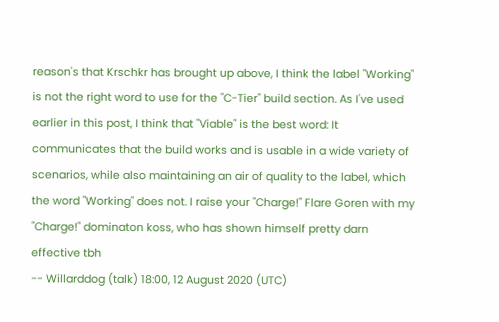reason's that Krschkr has brought up above, I think the label "Working" is not the right word to use for the "C-Tier" build section. As I've used earlier in this post, I think that "Viable" is the best word: It communicates that the build works and is usable in a wide variety of scenarios, while also maintaining an air of quality to the label, which the word "Working" does not. I raise your "Charge!" Flare Goren with my "Charge!" dominaton koss, who has shown himself pretty darn effective tbh
-- Willarddog (talk) 18:00, 12 August 2020 (UTC)